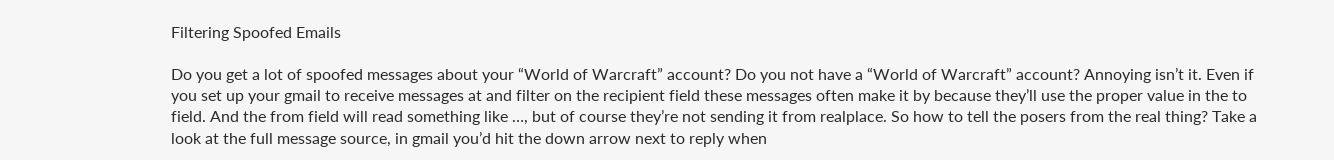Filtering Spoofed Emails

Do you get a lot of spoofed messages about your “World of Warcraft” account? Do you not have a “World of Warcraft” account? Annoying isn’t it. Even if you set up your gmail to receive messages at and filter on the recipient field these messages often make it by because they’ll use the proper value in the to field. And the from field will read something like …, but of course they’re not sending it from realplace. So how to tell the posers from the real thing? Take a look at the full message source, in gmail you’d hit the down arrow next to reply when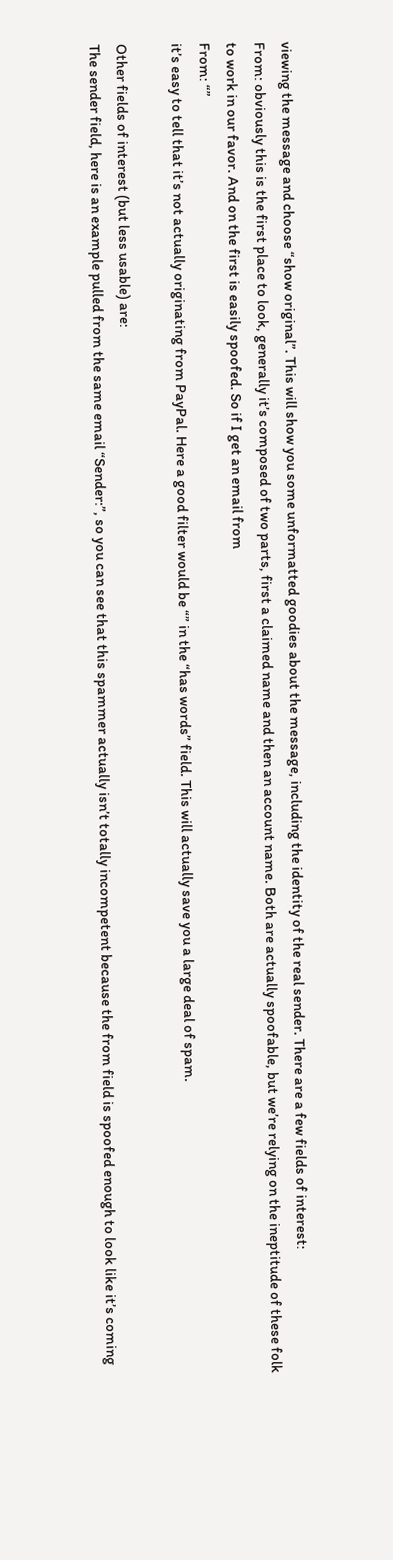viewing the message and choose “show original”. This will show you some unformatted goodies about the message, including the identity of the real sender. There are a few fields of interest:
From: obviously this is the first place to look, generally it’s composed of two parts, first a claimed name and then an account name. Both are actually spoofable, but we’re relying on the ineptitude of these folk to work in our favor. And on the first is easily spoofed. So if I get an email from
From: “”
it’s easy to tell that it’s not actually originating from PayPal. Here a good filter would be “” in the “has words” field. This will actually save you a large deal of spam.

Other fields of interest (but less usable) are:
The sender field, here is an example pulled from the same email “Sender:”, so you can see that this spammer actually isn’t totally incompetent because the from field is spoofed enough to look like it’s coming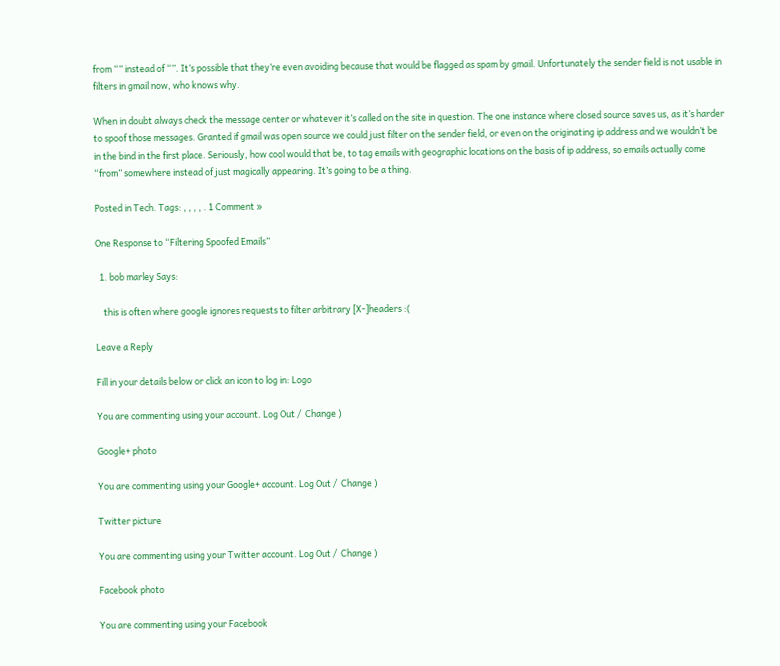from “” instead of “”. It’s possible that they’re even avoiding because that would be flagged as spam by gmail. Unfortunately the sender field is not usable in filters in gmail now, who knows why.

When in doubt always check the message center or whatever it’s called on the site in question. The one instance where closed source saves us, as it’s harder to spoof those messages. Granted if gmail was open source we could just filter on the sender field, or even on the originating ip address and we wouldn’t be in the bind in the first place. Seriously, how cool would that be, to tag emails with geographic locations on the basis of ip address, so emails actually come “from” somewhere instead of just magically appearing. It’s going to be a thing.

Posted in Tech. Tags: , , , , . 1 Comment »

One Response to “Filtering Spoofed Emails”

  1. bob marley Says:

    this is often where google ignores requests to filter arbitrary [X-]headers :(

Leave a Reply

Fill in your details below or click an icon to log in: Logo

You are commenting using your account. Log Out /  Change )

Google+ photo

You are commenting using your Google+ account. Log Out /  Change )

Twitter picture

You are commenting using your Twitter account. Log Out /  Change )

Facebook photo

You are commenting using your Facebook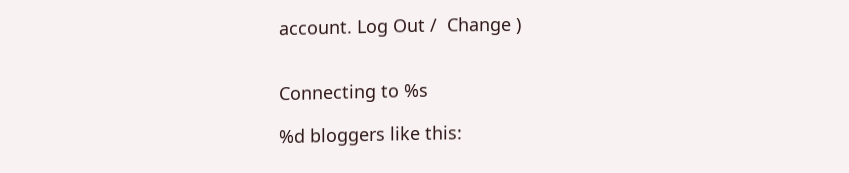account. Log Out /  Change )


Connecting to %s

%d bloggers like this: